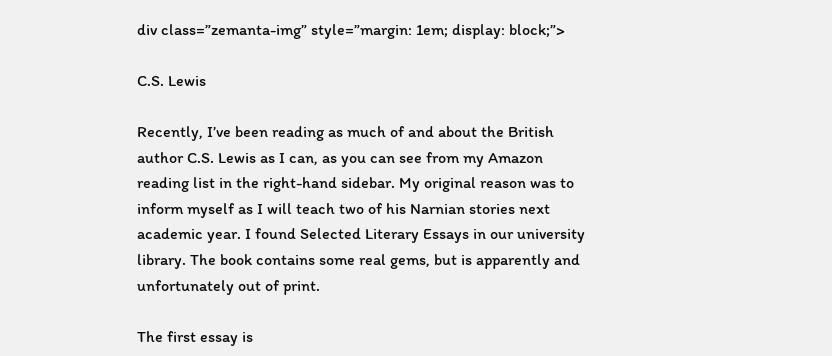div class=”zemanta-img” style=”margin: 1em; display: block;”>

C.S. Lewis

Recently, I’ve been reading as much of and about the British author C.S. Lewis as I can, as you can see from my Amazon reading list in the right-hand sidebar. My original reason was to inform myself as I will teach two of his Narnian stories next academic year. I found Selected Literary Essays in our university library. The book contains some real gems, but is apparently and unfortunately out of print.

The first essay is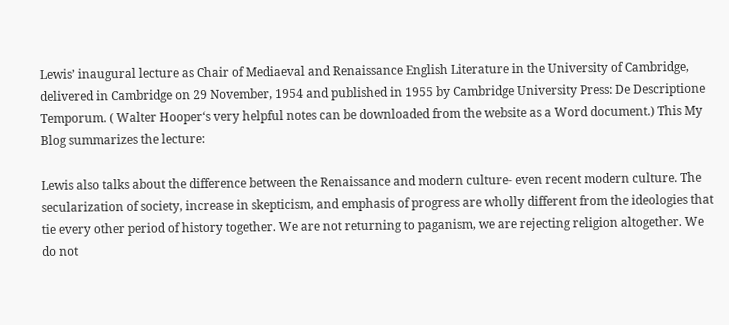Lewis’ inaugural lecture as Chair of Mediaeval and Renaissance English Literature in the University of Cambridge, delivered in Cambridge on 29 November, 1954 and published in 1955 by Cambridge University Press: De Descriptione Temporum. ( Walter Hooper‘s very helpful notes can be downloaded from the website as a Word document.) This My Blog summarizes the lecture:

Lewis also talks about the difference between the Renaissance and modern culture- even recent modern culture. The secularization of society, increase in skepticism, and emphasis of progress are wholly different from the ideologies that tie every other period of history together. We are not returning to paganism, we are rejecting religion altogether. We do not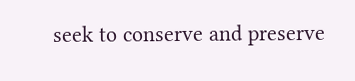seek to conserve and preserve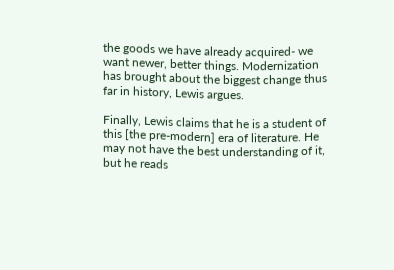the goods we have already acquired- we want newer, better things. Modernization has brought about the biggest change thus far in history, Lewis argues.

Finally, Lewis claims that he is a student of this [the pre-modern] era of literature. He may not have the best understanding of it, but he reads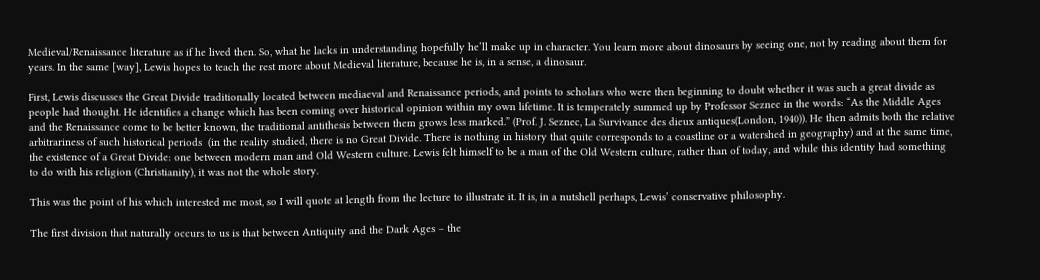Medieval/Renaissance literature as if he lived then. So, what he lacks in understanding hopefully he’ll make up in character. You learn more about dinosaurs by seeing one, not by reading about them for years. In the same [way], Lewis hopes to teach the rest more about Medieval literature, because he is, in a sense, a dinosaur.

First, Lewis discusses the Great Divide traditionally located between mediaeval and Renaissance periods, and points to scholars who were then beginning to doubt whether it was such a great divide as people had thought. He identifies a change which has been coming over historical opinion within my own lifetime. It is temperately summed up by Professor Seznec in the words: “As the Middle Ages and the Renaissance come to be better known, the traditional antithesis between them grows less marked.” (Prof. J. Seznec, La Survivance des dieux antiques(London, 1940)). He then admits both the relative arbitrariness of such historical periods  (in the reality studied, there is no Great Divide. There is nothing in history that quite corresponds to a coastline or a watershed in geography) and at the same time, the existence of a Great Divide: one between modern man and Old Western culture. Lewis felt himself to be a man of the Old Western culture, rather than of today, and while this identity had something to do with his religion (Christianity), it was not the whole story.

This was the point of his which interested me most, so I will quote at length from the lecture to illustrate it. It is, in a nutshell perhaps, Lewis’ conservative philosophy.

The first division that naturally occurs to us is that between Antiquity and the Dark Ages – the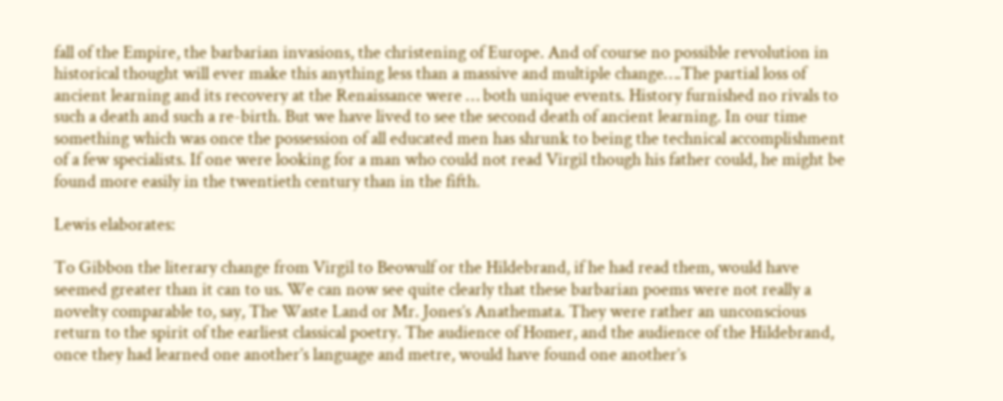fall of the Empire, the barbarian invasions, the christening of Europe. And of course no possible revolution in historical thought will ever make this anything less than a massive and multiple change….The partial loss of ancient learning and its recovery at the Renaissance were … both unique events. History furnished no rivals to such a death and such a re-birth. But we have lived to see the second death of ancient learning. In our time something which was once the possession of all educated men has shrunk to being the technical accomplishment of a few specialists. If one were looking for a man who could not read Virgil though his father could, he might be found more easily in the twentieth century than in the fifth.

Lewis elaborates:

To Gibbon the literary change from Virgil to Beowulf or the Hildebrand, if he had read them, would have seemed greater than it can to us. We can now see quite clearly that these barbarian poems were not really a novelty comparable to, say, The Waste Land or Mr. Jones’s Anathemata. They were rather an unconscious return to the spirit of the earliest classical poetry. The audience of Homer, and the audience of the Hildebrand, once they had learned one another’s language and metre, would have found one another’s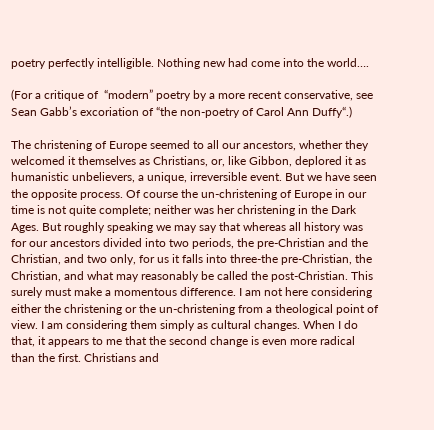poetry perfectly intelligible. Nothing new had come into the world….

(For a critique of  “modern” poetry by a more recent conservative, see Sean Gabb’s excoriation of “the non-poetry of Carol Ann Duffy“.)

The christening of Europe seemed to all our ancestors, whether they welcomed it themselves as Christians, or, like Gibbon, deplored it as humanistic unbelievers, a unique, irreversible event. But we have seen the opposite process. Of course the un-christening of Europe in our time is not quite complete; neither was her christening in the Dark Ages. But roughly speaking we may say that whereas all history was for our ancestors divided into two periods, the pre-Christian and the Christian, and two only, for us it falls into three-the pre-Christian, the Christian, and what may reasonably be called the post-Christian. This surely must make a momentous difference. I am not here considering either the christening or the un-christening from a theological point of view. I am considering them simply as cultural changes. When I do that, it appears to me that the second change is even more radical than the first. Christians and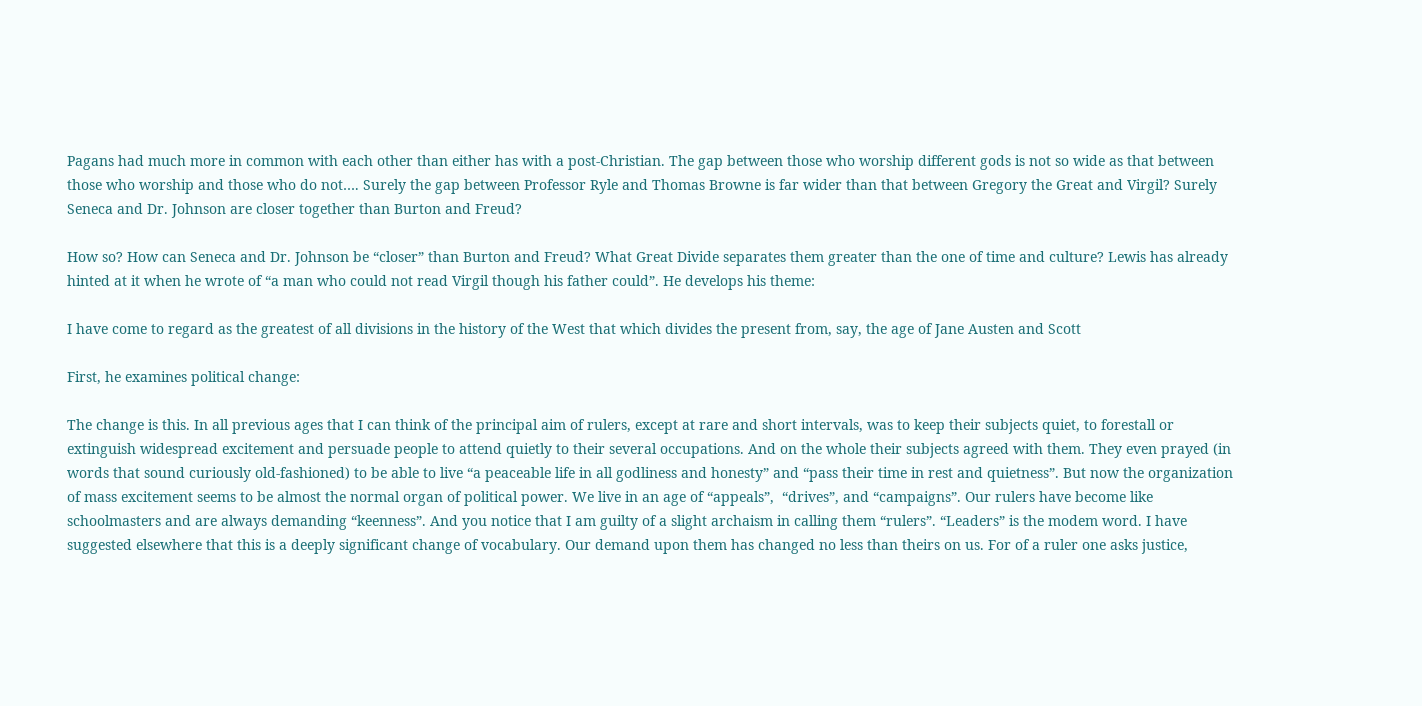Pagans had much more in common with each other than either has with a post-Christian. The gap between those who worship different gods is not so wide as that between those who worship and those who do not…. Surely the gap between Professor Ryle and Thomas Browne is far wider than that between Gregory the Great and Virgil? Surely Seneca and Dr. Johnson are closer together than Burton and Freud?

How so? How can Seneca and Dr. Johnson be “closer” than Burton and Freud? What Great Divide separates them greater than the one of time and culture? Lewis has already hinted at it when he wrote of “a man who could not read Virgil though his father could”. He develops his theme:

I have come to regard as the greatest of all divisions in the history of the West that which divides the present from, say, the age of Jane Austen and Scott

First, he examines political change:

The change is this. In all previous ages that I can think of the principal aim of rulers, except at rare and short intervals, was to keep their subjects quiet, to forestall or extinguish widespread excitement and persuade people to attend quietly to their several occupations. And on the whole their subjects agreed with them. They even prayed (in words that sound curiously old-fashioned) to be able to live “a peaceable life in all godliness and honesty” and “pass their time in rest and quietness”. But now the organization of mass excitement seems to be almost the normal organ of political power. We live in an age of “appeals”,  “drives”, and “campaigns”. Our rulers have become like schoolmasters and are always demanding “keenness”. And you notice that I am guilty of a slight archaism in calling them “rulers”. “Leaders” is the modem word. I have suggested elsewhere that this is a deeply significant change of vocabulary. Our demand upon them has changed no less than theirs on us. For of a ruler one asks justice,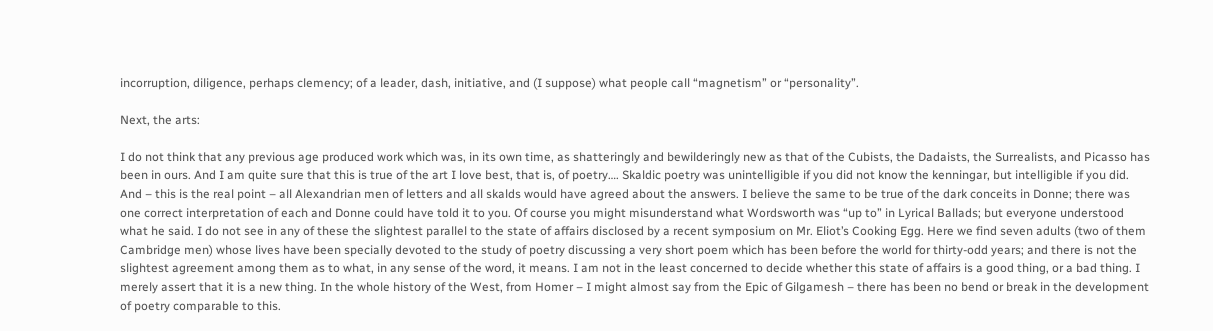incorruption, diligence, perhaps clemency; of a leader, dash, initiative, and (I suppose) what people call “magnetism” or “personality”.

Next, the arts:

I do not think that any previous age produced work which was, in its own time, as shatteringly and bewilderingly new as that of the Cubists, the Dadaists, the Surrealists, and Picasso has been in ours. And I am quite sure that this is true of the art I love best, that is, of poetry…. Skaldic poetry was unintelligible if you did not know the kenningar, but intelligible if you did. And – this is the real point – all Alexandrian men of letters and all skalds would have agreed about the answers. I believe the same to be true of the dark conceits in Donne; there was one correct interpretation of each and Donne could have told it to you. Of course you might misunderstand what Wordsworth was “up to” in Lyrical Ballads; but everyone understood what he said. I do not see in any of these the slightest parallel to the state of affairs disclosed by a recent symposium on Mr. Eliot’s Cooking Egg. Here we find seven adults (two of them Cambridge men) whose lives have been specially devoted to the study of poetry discussing a very short poem which has been before the world for thirty-odd years; and there is not the slightest agreement among them as to what, in any sense of the word, it means. I am not in the least concerned to decide whether this state of affairs is a good thing, or a bad thing. I merely assert that it is a new thing. In the whole history of the West, from Homer – I might almost say from the Epic of Gilgamesh – there has been no bend or break in the development of poetry comparable to this.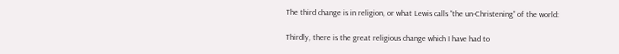The third change is in religion, or what Lewis calls “the un-Christening” of the world:

Thirdly, there is the great religious change which I have had to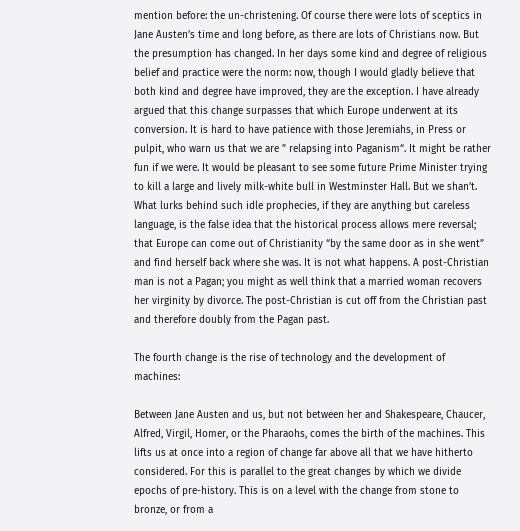mention before: the un-christening. Of course there were lots of sceptics in Jane Austen’s time and long before, as there are lots of Christians now. But the presumption has changed. In her days some kind and degree of religious belief and practice were the norm: now, though I would gladly believe that both kind and degree have improved, they are the exception. I have already argued that this change surpasses that which Europe underwent at its conversion. It is hard to have patience with those Jeremiahs, in Press or pulpit, who warn us that we are ” relapsing into Paganism“. It might be rather fun if we were. It would be pleasant to see some future Prime Minister trying to kill a large and lively milk-white bull in Westminster Hall. But we shan’t. What lurks behind such idle prophecies, if they are anything but careless language, is the false idea that the historical process allows mere reversal; that Europe can come out of Christianity “by the same door as in she went” and find herself back where she was. It is not what happens. A post-Christian man is not a Pagan; you might as well think that a married woman recovers her virginity by divorce. The post-Christian is cut off from the Christian past and therefore doubly from the Pagan past.

The fourth change is the rise of technology and the development of machines:

Between Jane Austen and us, but not between her and Shakespeare, Chaucer, Alfred, Virgil, Homer, or the Pharaohs, comes the birth of the machines. This lifts us at once into a region of change far above all that we have hitherto considered. For this is parallel to the great changes by which we divide epochs of pre-history. This is on a level with the change from stone to bronze, or from a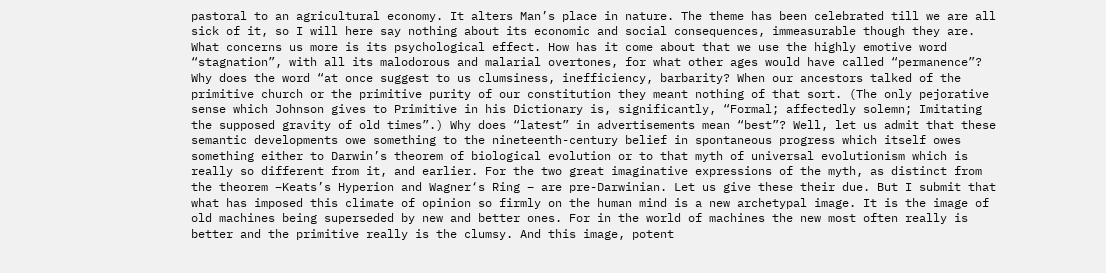pastoral to an agricultural economy. It alters Man’s place in nature. The theme has been celebrated till we are all sick of it, so I will here say nothing about its economic and social consequences, immeasurable though they are. What concerns us more is its psychological effect. How has it come about that we use the highly emotive word “stagnation”, with all its malodorous and malarial overtones, for what other ages would have called “permanence”? Why does the word “at once suggest to us clumsiness, inefficiency, barbarity? When our ancestors talked of the primitive church or the primitive purity of our constitution they meant nothing of that sort. (The only pejorative sense which Johnson gives to Primitive in his Dictionary is, significantly, “Formal; affectedly solemn; Imitating the supposed gravity of old times”.) Why does “latest” in advertisements mean “best”? Well, let us admit that these semantic developments owe something to the nineteenth-century belief in spontaneous progress which itself owes something either to Darwin’s theorem of biological evolution or to that myth of universal evolutionism which is really so different from it, and earlier. For the two great imaginative expressions of the myth, as distinct from the theorem –Keats’s Hyperion and Wagner‘s Ring – are pre-Darwinian. Let us give these their due. But I submit that what has imposed this climate of opinion so firmly on the human mind is a new archetypal image. It is the image of old machines being superseded by new and better ones. For in the world of machines the new most often really is better and the primitive really is the clumsy. And this image, potent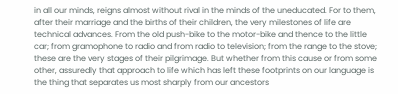in all our minds, reigns almost without rival in the minds of the uneducated. For to them, after their marriage and the births of their children, the very milestones of life are technical advances. From the old push-bike to the motor-bike and thence to the little car; from gramophone to radio and from radio to television; from the range to the stove; these are the very stages of their pilgrimage. But whether from this cause or from some other, assuredly that approach to life which has left these footprints on our language is the thing that separates us most sharply from our ancestors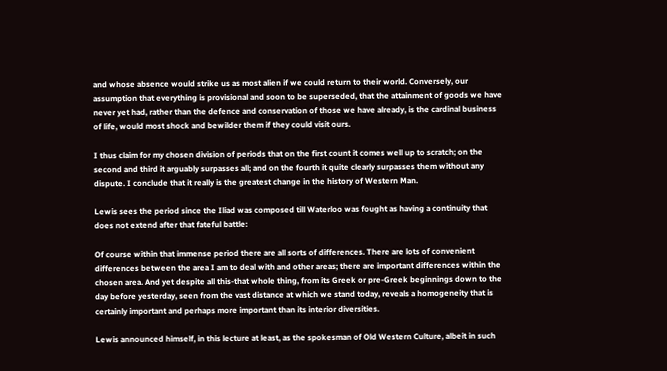and whose absence would strike us as most alien if we could return to their world. Conversely, our assumption that everything is provisional and soon to be superseded, that the attainment of goods we have never yet had, rather than the defence and conservation of those we have already, is the cardinal business of life, would most shock and bewilder them if they could visit ours.

I thus claim for my chosen division of periods that on the first count it comes well up to scratch; on the second and third it arguably surpasses all; and on the fourth it quite clearly surpasses them without any dispute. I conclude that it really is the greatest change in the history of Western Man.

Lewis sees the period since the Iliad was composed till Waterloo was fought as having a continuity that does not extend after that fateful battle:

Of course within that immense period there are all sorts of differences. There are lots of convenient differences between the area I am to deal with and other areas; there are important differences within the chosen area. And yet despite all this-that whole thing, from its Greek or pre-Greek beginnings down to the day before yesterday, seen from the vast distance at which we stand today, reveals a homogeneity that is certainly important and perhaps more important than its interior diversities.

Lewis announced himself, in this lecture at least, as the spokesman of Old Western Culture, albeit in such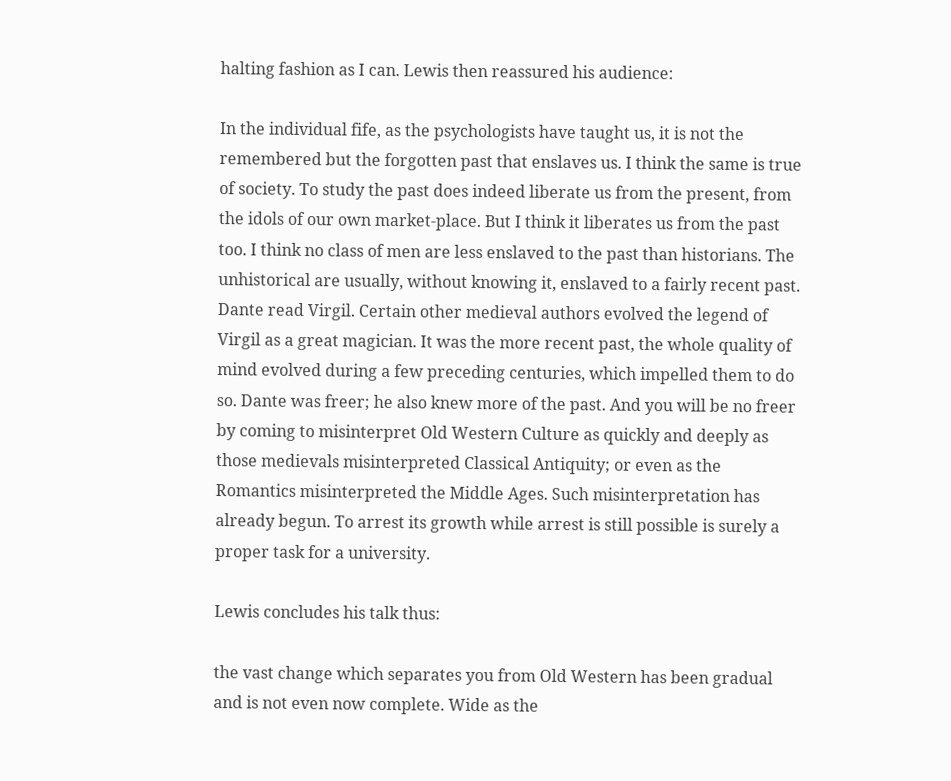halting fashion as I can. Lewis then reassured his audience:

In the individual fife, as the psychologists have taught us, it is not the remembered but the forgotten past that enslaves us. I think the same is true of society. To study the past does indeed liberate us from the present, from the idols of our own market-place. But I think it liberates us from the past too. I think no class of men are less enslaved to the past than historians. The unhistorical are usually, without knowing it, enslaved to a fairly recent past. Dante read Virgil. Certain other medieval authors evolved the legend of Virgil as a great magician. It was the more recent past, the whole quality of mind evolved during a few preceding centuries, which impelled them to do so. Dante was freer; he also knew more of the past. And you will be no freer by coming to misinterpret Old Western Culture as quickly and deeply as those medievals misinterpreted Classical Antiquity; or even as the Romantics misinterpreted the Middle Ages. Such misinterpretation has already begun. To arrest its growth while arrest is still possible is surely a proper task for a university.

Lewis concludes his talk thus:

the vast change which separates you from Old Western has been gradual and is not even now complete. Wide as the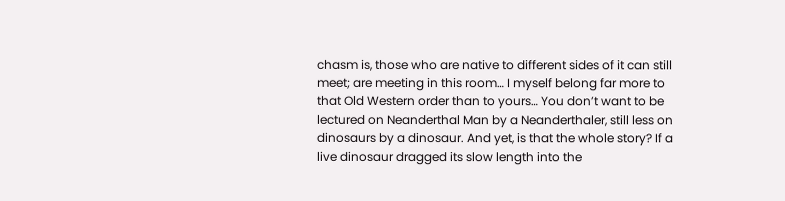chasm is, those who are native to different sides of it can still meet; are meeting in this room… I myself belong far more to that Old Western order than to yours… You don’t want to be lectured on Neanderthal Man by a Neanderthaler, still less on dinosaurs by a dinosaur. And yet, is that the whole story? If a live dinosaur dragged its slow length into the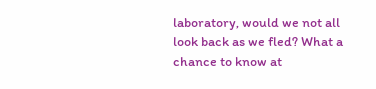laboratory, would we not all look back as we fled? What a chance to know at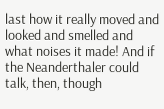last how it really moved and looked and smelled and what noises it made! And if the Neanderthaler could talk, then, though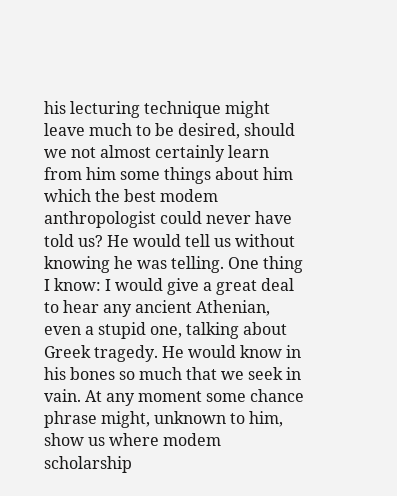his lecturing technique might leave much to be desired, should we not almost certainly learn from him some things about him which the best modem anthropologist could never have told us? He would tell us without knowing he was telling. One thing I know: I would give a great deal to hear any ancient Athenian, even a stupid one, talking about Greek tragedy. He would know in his bones so much that we seek in vain. At any moment some chance phrase might, unknown to him, show us where modem scholarship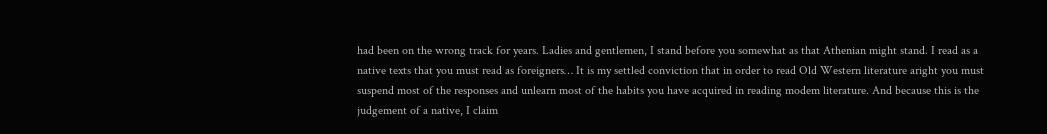had been on the wrong track for years. Ladies and gentlemen, I stand before you somewhat as that Athenian might stand. I read as a native texts that you must read as foreigners… It is my settled conviction that in order to read Old Western literature aright you must suspend most of the responses and unlearn most of the habits you have acquired in reading modem literature. And because this is the judgement of a native, I claim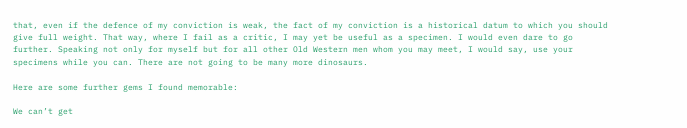that, even if the defence of my conviction is weak, the fact of my conviction is a historical datum to which you should give full weight. That way, where I fail as a critic, I may yet be useful as a specimen. I would even dare to go further. Speaking not only for myself but for all other Old Western men whom you may meet, I would say, use your specimens while you can. There are not going to be many more dinosaurs.

Here are some further gems I found memorable:

We can’t get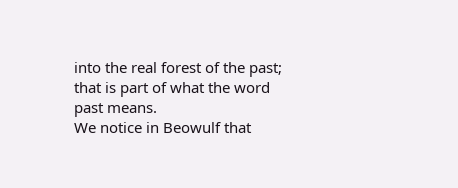into the real forest of the past; that is part of what the word past means.
We notice in Beowulf that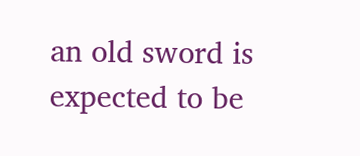an old sword is expected to be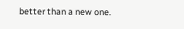better than a new one.